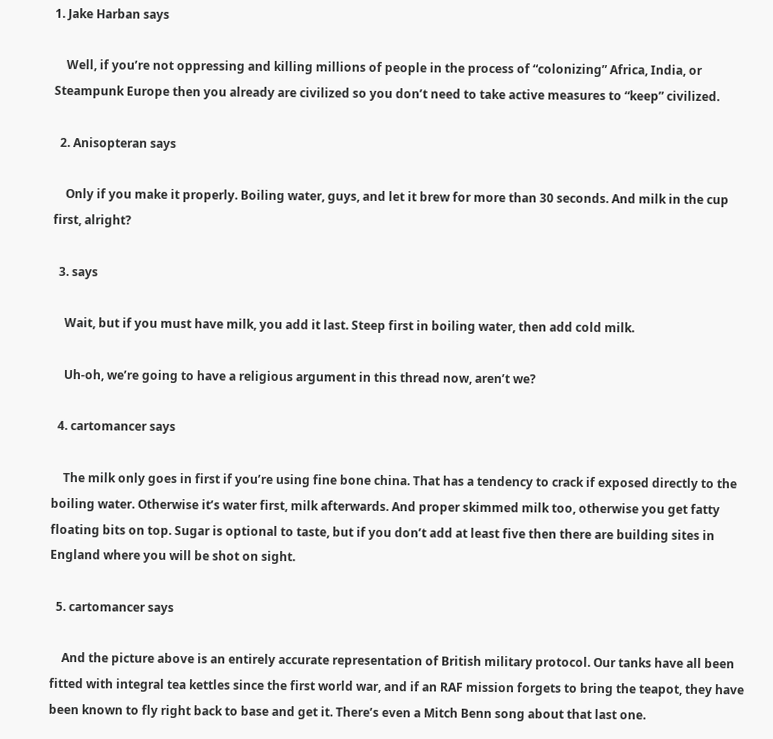1. Jake Harban says

    Well, if you’re not oppressing and killing millions of people in the process of “colonizing” Africa, India, or Steampunk Europe then you already are civilized so you don’t need to take active measures to “keep” civilized.

  2. Anisopteran says

    Only if you make it properly. Boiling water, guys, and let it brew for more than 30 seconds. And milk in the cup first, alright?

  3. says

    Wait, but if you must have milk, you add it last. Steep first in boiling water, then add cold milk.

    Uh-oh, we’re going to have a religious argument in this thread now, aren’t we?

  4. cartomancer says

    The milk only goes in first if you’re using fine bone china. That has a tendency to crack if exposed directly to the boiling water. Otherwise it’s water first, milk afterwards. And proper skimmed milk too, otherwise you get fatty floating bits on top. Sugar is optional to taste, but if you don’t add at least five then there are building sites in England where you will be shot on sight.

  5. cartomancer says

    And the picture above is an entirely accurate representation of British military protocol. Our tanks have all been fitted with integral tea kettles since the first world war, and if an RAF mission forgets to bring the teapot, they have been known to fly right back to base and get it. There’s even a Mitch Benn song about that last one.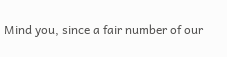Mind you, since a fair number of our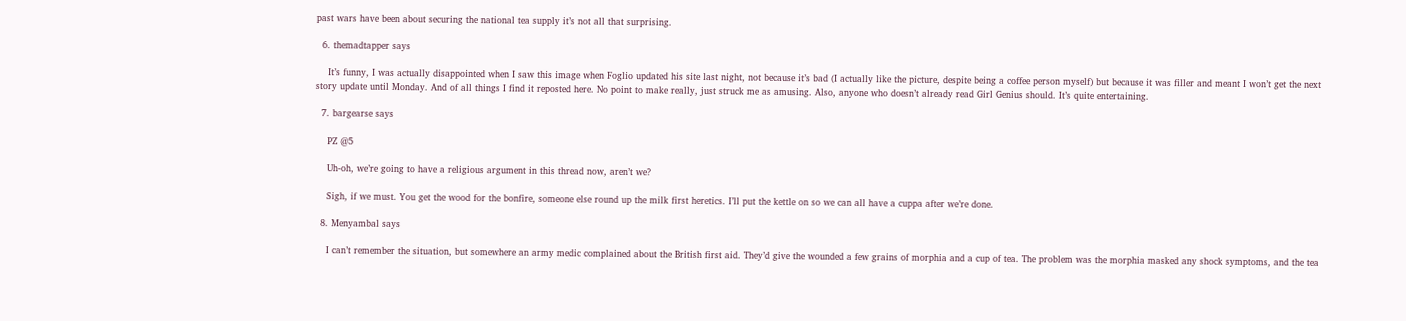past wars have been about securing the national tea supply it’s not all that surprising.

  6. themadtapper says

    It’s funny, I was actually disappointed when I saw this image when Foglio updated his site last night, not because it’s bad (I actually like the picture, despite being a coffee person myself) but because it was filler and meant I won’t get the next story update until Monday. And of all things I find it reposted here. No point to make really, just struck me as amusing. Also, anyone who doesn’t already read Girl Genius should. It’s quite entertaining.

  7. bargearse says

    PZ @5

    Uh-oh, we’re going to have a religious argument in this thread now, aren’t we?

    Sigh, if we must. You get the wood for the bonfire, someone else round up the milk first heretics. I’ll put the kettle on so we can all have a cuppa after we’re done.

  8. Menyambal says

    I can’t remember the situation, but somewhere an army medic complained about the British first aid. They’d give the wounded a few grains of morphia and a cup of tea. The problem was the morphia masked any shock symptoms, and the tea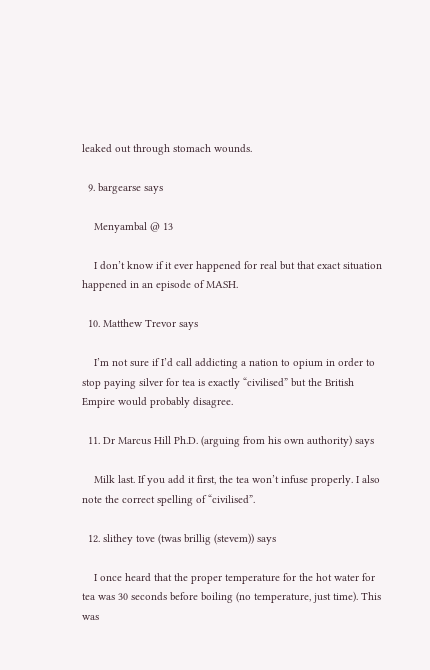leaked out through stomach wounds.

  9. bargearse says

    Menyambal @ 13

    I don’t know if it ever happened for real but that exact situation happened in an episode of MASH.

  10. Matthew Trevor says

    I’m not sure if I’d call addicting a nation to opium in order to stop paying silver for tea is exactly “civilised” but the British Empire would probably disagree.

  11. Dr Marcus Hill Ph.D. (arguing from his own authority) says

    Milk last. If you add it first, the tea won’t infuse properly. I also note the correct spelling of “civilised”.

  12. slithey tove (twas brillig (stevem)) says

    I once heard that the proper temperature for the hot water for tea was 30 seconds before boiling (no temperature, just time). This was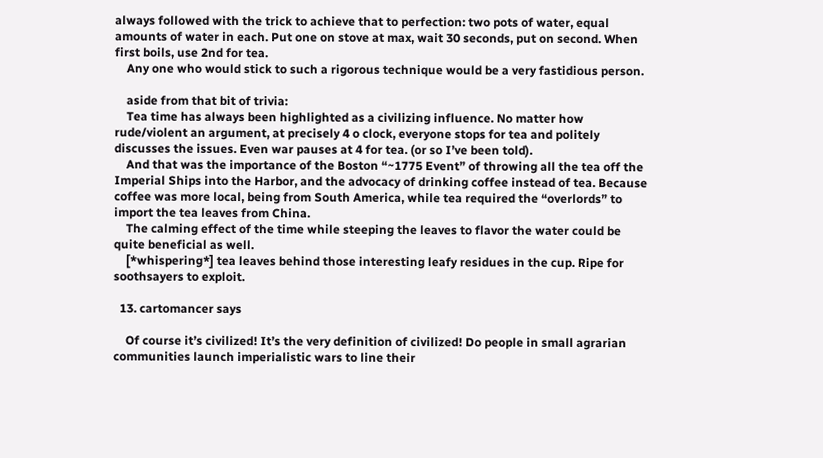always followed with the trick to achieve that to perfection: two pots of water, equal amounts of water in each. Put one on stove at max, wait 30 seconds, put on second. When first boils, use 2nd for tea.
    Any one who would stick to such a rigorous technique would be a very fastidious person.

    aside from that bit of trivia:
    Tea time has always been highlighted as a civilizing influence. No matter how rude/violent an argument, at precisely 4 o clock, everyone stops for tea and politely discusses the issues. Even war pauses at 4 for tea. (or so I’ve been told).
    And that was the importance of the Boston “~1775 Event” of throwing all the tea off the Imperial Ships into the Harbor, and the advocacy of drinking coffee instead of tea. Because coffee was more local, being from South America, while tea required the “overlords” to import the tea leaves from China.
    The calming effect of the time while steeping the leaves to flavor the water could be quite beneficial as well.
    [*whispering*] tea leaves behind those interesting leafy residues in the cup. Ripe for soothsayers to exploit.

  13. cartomancer says

    Of course it’s civilized! It’s the very definition of civilized! Do people in small agrarian communities launch imperialistic wars to line their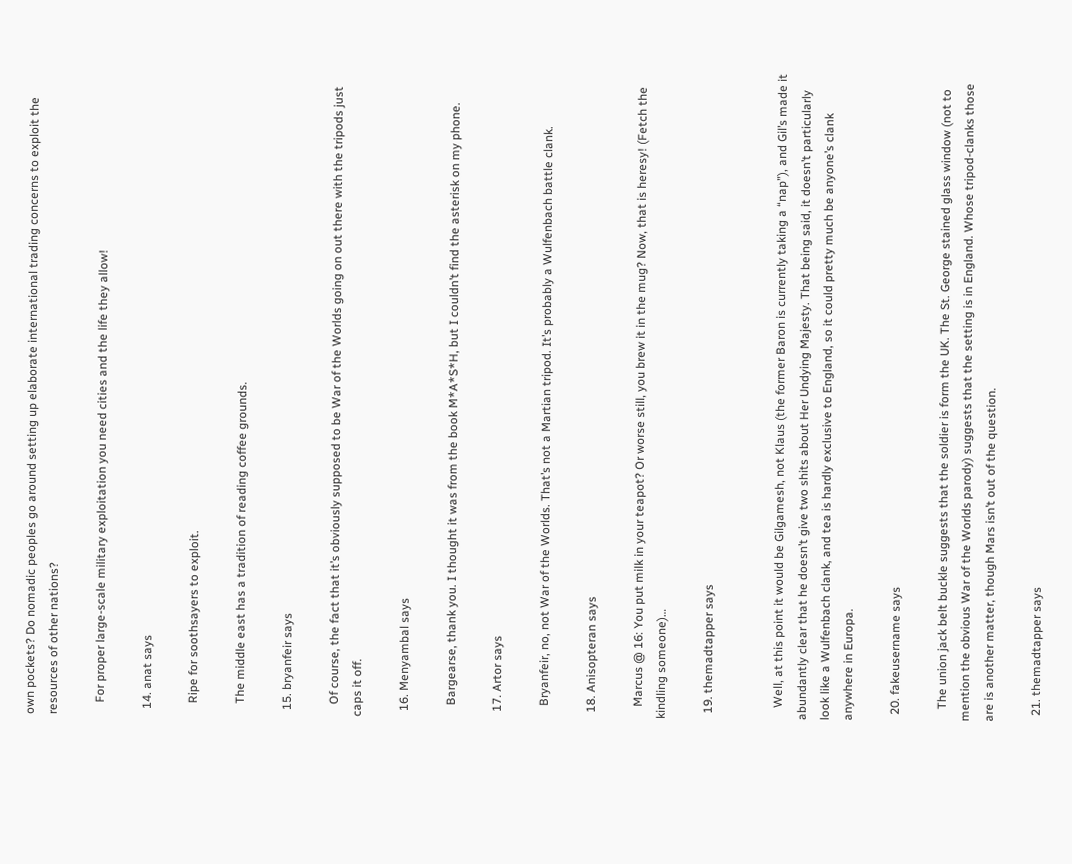own pockets? Do nomadic peoples go around setting up elaborate international trading concerns to exploit the resources of other nations?

    For proper large-scale military exploitation you need cities and the life they allow!

  14. anat says

    Ripe for soothsayers to exploit.

    The middle east has a tradition of reading coffee grounds.

  15. bryanfeir says

    Of course, the fact that it’s obviously supposed to be War of the Worlds going on out there with the tripods just caps it off.

  16. Menyambal says

    Bargearse, thank you. I thought it was from the book M*A*S*H, but I couldn’t find the asterisk on my phone.

  17. Artor says

    Bryanfeir, no, not War of the Worlds. That’s not a Martian tripod. It’s probably a Wulfenbach battle clank.

  18. Anisopteran says

    Marcus @ 16: You put milk in your teapot? Or worse still, you brew it in the mug? Now, that is heresy! (Fetch the kindling someone)…

  19. themadtapper says


    Well, at this point it would be Gilgamesh, not Klaus (the former Baron is currently taking a “nap”), and Gil’s made it abundantly clear that he doesn’t give two shits about Her Undying Majesty. That being said, it doesn’t particularly look like a Wulfenbach clank, and tea is hardly exclusive to England, so it could pretty much be anyone’s clank anywhere in Europa.

  20. fakeusername says

    The union jack belt buckle suggests that the soldier is form the UK. The St. George stained glass window (not to mention the obvious War of the Worlds parody) suggests that the setting is in England. Whose tripod-clanks those are is another matter, though Mars isn’t out of the question.

  21. themadtapper says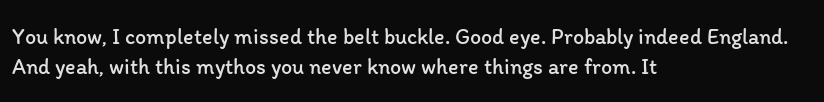You know, I completely missed the belt buckle. Good eye. Probably indeed England. And yeah, with this mythos you never know where things are from. It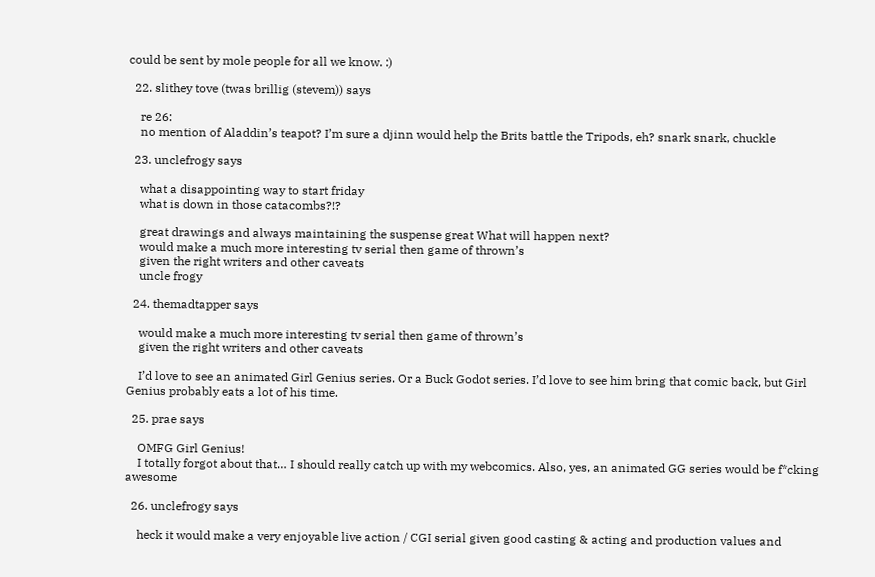could be sent by mole people for all we know. :)

  22. slithey tove (twas brillig (stevem)) says

    re 26:
    no mention of Aladdin’s teapot? I’m sure a djinn would help the Brits battle the Tripods, eh? snark snark, chuckle

  23. unclefrogy says

    what a disappointing way to start friday
    what is down in those catacombs?!?

    great drawings and always maintaining the suspense great What will happen next?
    would make a much more interesting tv serial then game of thrown’s
    given the right writers and other caveats
    uncle frogy

  24. themadtapper says

    would make a much more interesting tv serial then game of thrown’s
    given the right writers and other caveats

    I’d love to see an animated Girl Genius series. Or a Buck Godot series. I’d love to see him bring that comic back, but Girl Genius probably eats a lot of his time.

  25. prae says

    OMFG Girl Genius!
    I totally forgot about that… I should really catch up with my webcomics. Also, yes, an animated GG series would be f*cking awesome

  26. unclefrogy says

    heck it would make a very enjoyable live action / CGI serial given good casting & acting and production values and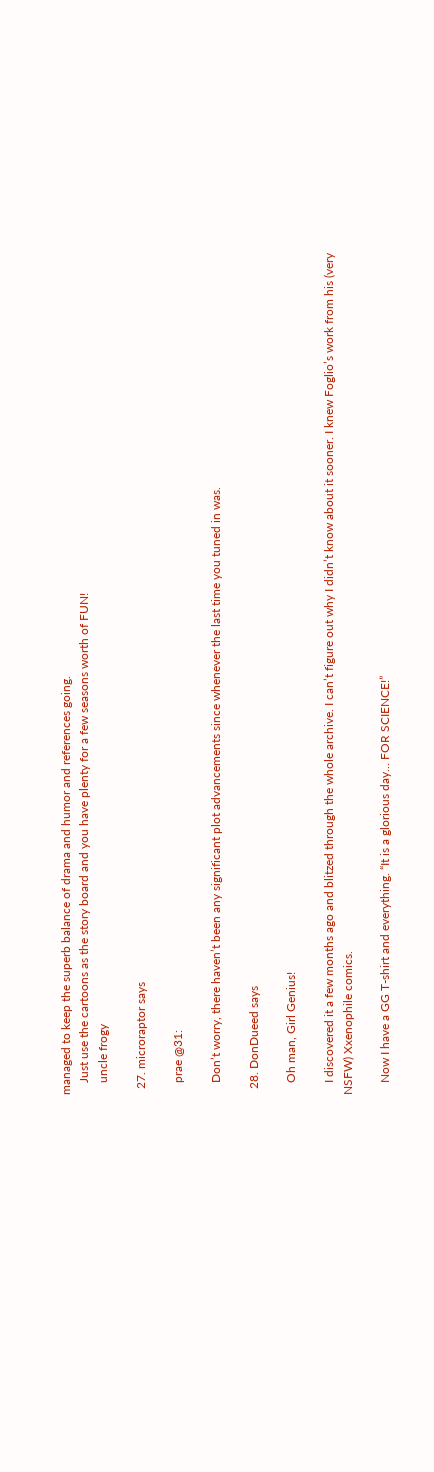managed to keep the superb balance of drama and humor and references going.
    Just use the cartoons as the story board and you have plenty for a few seasons worth of FUN!
    uncle frogy

  27. microraptor says

    prae @31:

    Don’t worry, there haven’t been any significant plot advancements since whenever the last time you tuned in was.

  28. DonDueed says

    Oh man, Girl Genius!

    I discovered it a few months ago and blitzed through the whole archive. I can’t figure out why I didn’t know about it sooner. I knew Foglio’s work from his (very NSFW) Xxenophile comics.

    Now I have a GG T-shirt and everything. “It is a glorious day… FOR SCIENCE!”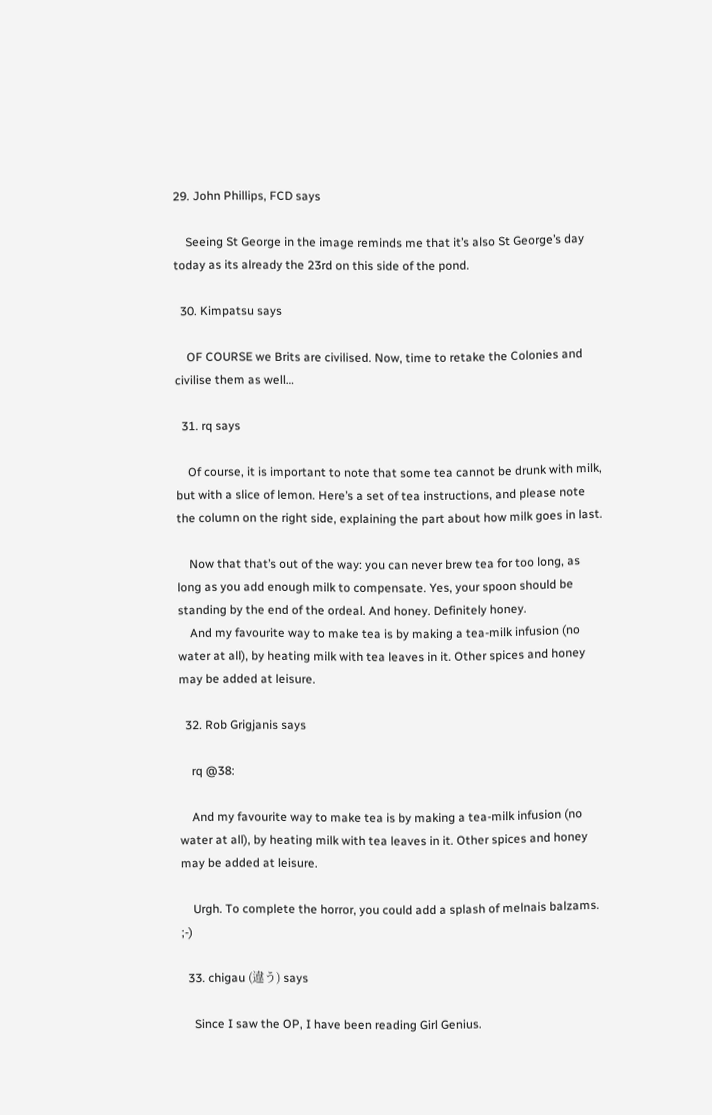29. John Phillips, FCD says

    Seeing St George in the image reminds me that it’s also St George’s day today as its already the 23rd on this side of the pond.

  30. Kimpatsu says

    OF COURSE we Brits are civilised. Now, time to retake the Colonies and civilise them as well…

  31. rq says

    Of course, it is important to note that some tea cannot be drunk with milk, but with a slice of lemon. Here’s a set of tea instructions, and please note the column on the right side, explaining the part about how milk goes in last.

    Now that that’s out of the way: you can never brew tea for too long, as long as you add enough milk to compensate. Yes, your spoon should be standing by the end of the ordeal. And honey. Definitely honey.
    And my favourite way to make tea is by making a tea-milk infusion (no water at all), by heating milk with tea leaves in it. Other spices and honey may be added at leisure.

  32. Rob Grigjanis says

    rq @38:

    And my favourite way to make tea is by making a tea-milk infusion (no water at all), by heating milk with tea leaves in it. Other spices and honey may be added at leisure.

    Urgh. To complete the horror, you could add a splash of melnais balzams. ;-)

  33. chigau (違う) says

    Since I saw the OP, I have been reading Girl Genius.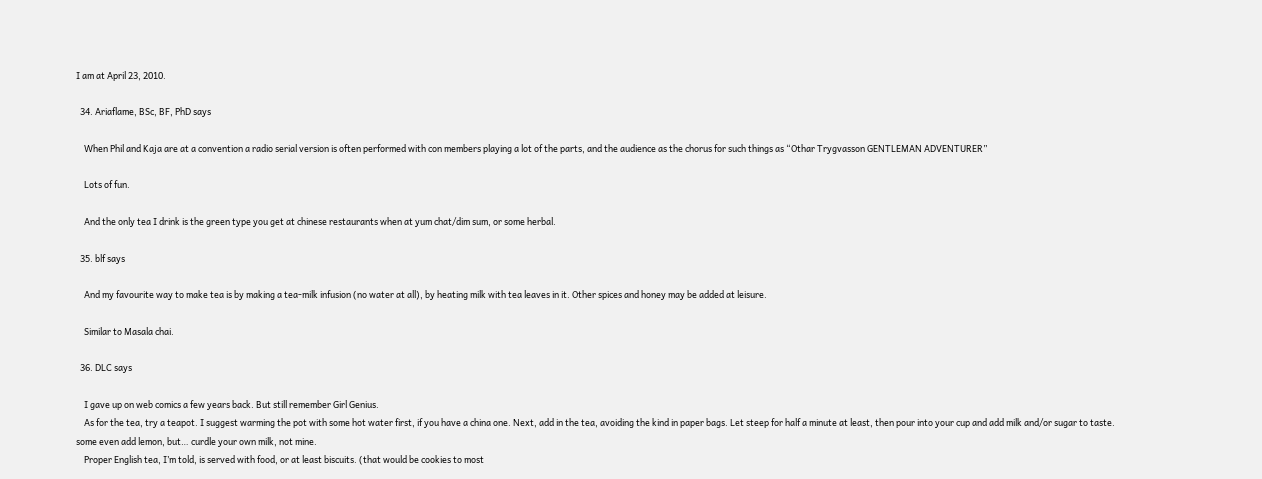I am at April 23, 2010.

  34. Ariaflame, BSc, BF, PhD says

    When Phil and Kaja are at a convention a radio serial version is often performed with con members playing a lot of the parts, and the audience as the chorus for such things as “Othar Trygvasson GENTLEMAN ADVENTURER”

    Lots of fun.

    And the only tea I drink is the green type you get at chinese restaurants when at yum chat/dim sum, or some herbal.

  35. blf says

    And my favourite way to make tea is by making a tea-milk infusion (no water at all), by heating milk with tea leaves in it. Other spices and honey may be added at leisure.

    Similar to Masala chai.

  36. DLC says

    I gave up on web comics a few years back. But still remember Girl Genius.
    As for the tea, try a teapot. I suggest warming the pot with some hot water first, if you have a china one. Next, add in the tea, avoiding the kind in paper bags. Let steep for half a minute at least, then pour into your cup and add milk and/or sugar to taste. some even add lemon, but… curdle your own milk, not mine.
    Proper English tea, I’m told, is served with food, or at least biscuits. (that would be cookies to most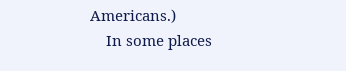Americans.)
    In some places